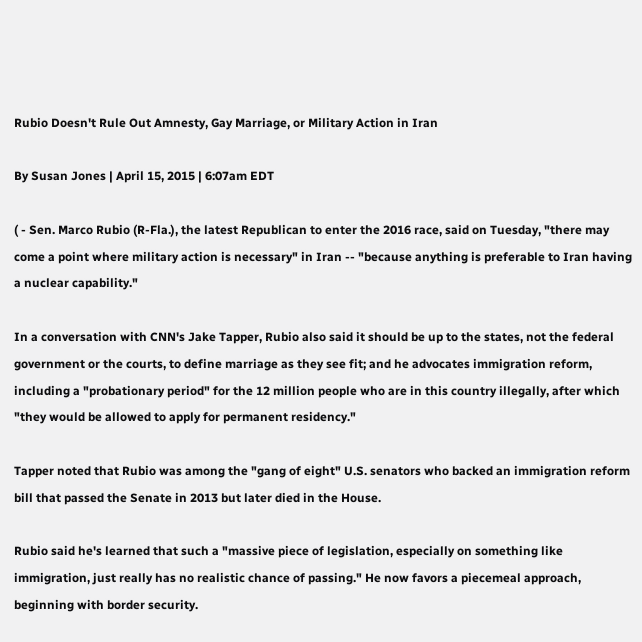Rubio Doesn't Rule Out Amnesty, Gay Marriage, or Military Action in Iran

By Susan Jones | April 15, 2015 | 6:07am EDT

( - Sen. Marco Rubio (R-Fla.), the latest Republican to enter the 2016 race, said on Tuesday, "there may come a point where military action is necessary" in Iran -- "because anything is preferable to Iran having a nuclear capability."

In a conversation with CNN's Jake Tapper, Rubio also said it should be up to the states, not the federal government or the courts, to define marriage as they see fit; and he advocates immigration reform, including a "probationary period" for the 12 million people who are in this country illegally, after which "they would be allowed to apply for permanent residency."

Tapper noted that Rubio was among the "gang of eight" U.S. senators who backed an immigration reform bill that passed the Senate in 2013 but later died in the House.

Rubio said he's learned that such a "massive piece of legislation, especially on something like immigration, just really has no realistic chance of passing." He now favors a piecemeal approach, beginning with border security.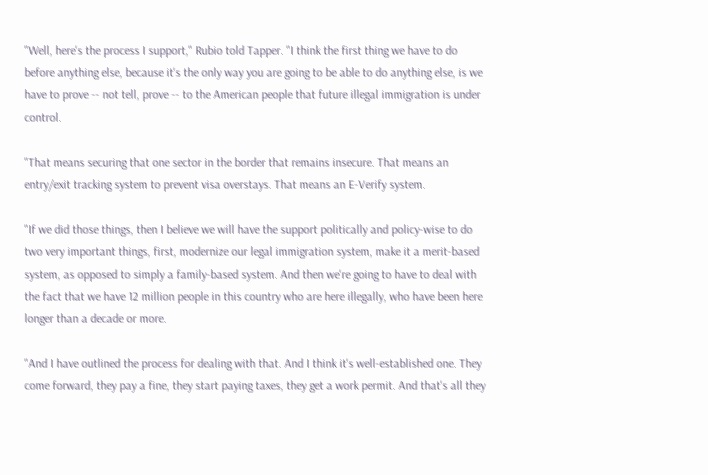"Well, here's the process I support," Rubio told Tapper. "I think the first thing we have to do before anything else, because it's the only way you are going to be able to do anything else, is we have to prove -- not tell, prove -- to the American people that future illegal immigration is under control.

"That means securing that one sector in the border that remains insecure. That means an entry/exit tracking system to prevent visa overstays. That means an E-Verify system.

"If we did those things, then I believe we will have the support politically and policy-wise to do two very important things, first, modernize our legal immigration system, make it a merit-based system, as opposed to simply a family-based system. And then we're going to have to deal with the fact that we have 12 million people in this country who are here illegally, who have been here longer than a decade or more.

"And I have outlined the process for dealing with that. And I think it's well-established one. They come forward, they pay a fine, they start paying taxes, they get a work permit. And that's all they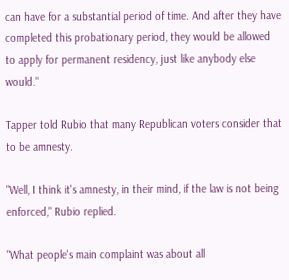can have for a substantial period of time. And after they have completed this probationary period, they would be allowed to apply for permanent residency, just like anybody else would."

Tapper told Rubio that many Republican voters consider that to be amnesty.

"Well, I think it's amnesty, in their mind, if the law is not being enforced," Rubio replied.

"What people's main complaint was about all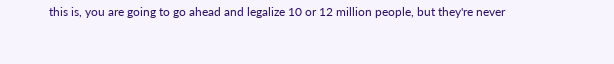this is, you are going to go ahead and legalize 10 or 12 million people, but they're never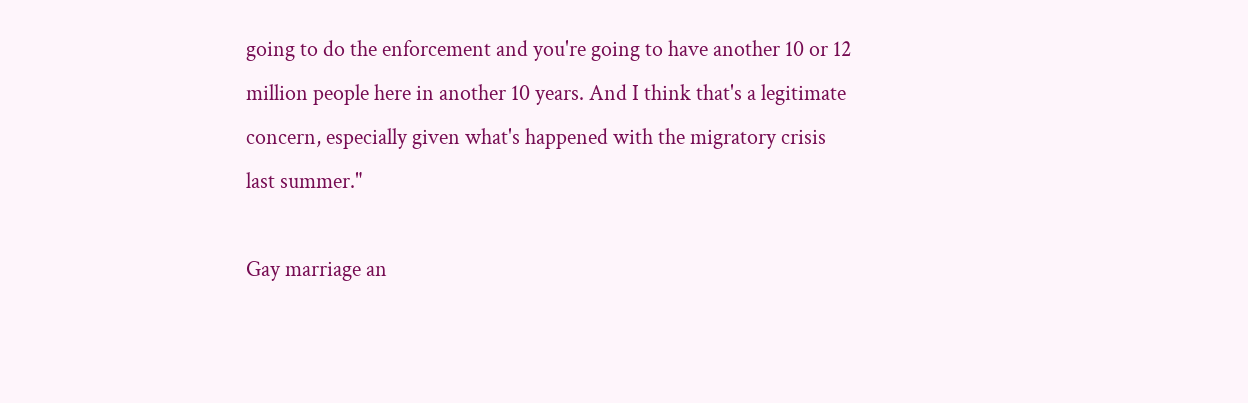going to do the enforcement and you're going to have another 10 or 12 million people here in another 10 years. And I think that's a legitimate concern, especially given what's happened with the migratory crisis last summer."

Gay marriage an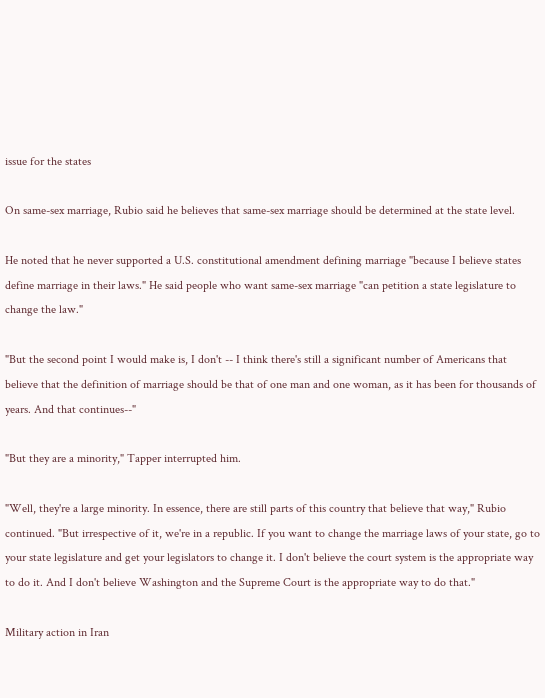issue for the states

On same-sex marriage, Rubio said he believes that same-sex marriage should be determined at the state level.

He noted that he never supported a U.S. constitutional amendment defining marriage "because I believe states define marriage in their laws." He said people who want same-sex marriage "can petition a state legislature to change the law."

"But the second point I would make is, I don't -- I think there's still a significant number of Americans that believe that the definition of marriage should be that of one man and one woman, as it has been for thousands of years. And that continues--"

"But they are a minority," Tapper interrupted him.

"Well, they're a large minority. In essence, there are still parts of this country that believe that way," Rubio continued. "But irrespective of it, we're in a republic. If you want to change the marriage laws of your state, go to your state legislature and get your legislators to change it. I don't believe the court system is the appropriate way to do it. And I don't believe Washington and the Supreme Court is the appropriate way to do that."

Military action in Iran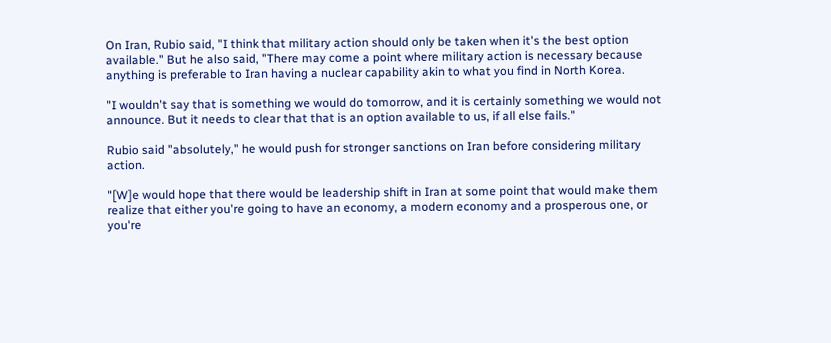On Iran, Rubio said, "I think that military action should only be taken when it's the best option available." But he also said, "There may come a point where military action is necessary because anything is preferable to Iran having a nuclear capability akin to what you find in North Korea.

"I wouldn't say that is something we would do tomorrow, and it is certainly something we would not announce. But it needs to clear that that is an option available to us, if all else fails."

Rubio said "absolutely," he would push for stronger sanctions on Iran before considering military action.

"[W]e would hope that there would be leadership shift in Iran at some point that would make them realize that either you're going to have an economy, a modern economy and a prosperous one, or you're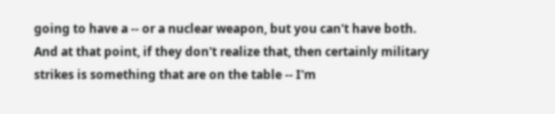going to have a -- or a nuclear weapon, but you can't have both. And at that point, if they don't realize that, then certainly military strikes is something that are on the table -- I'm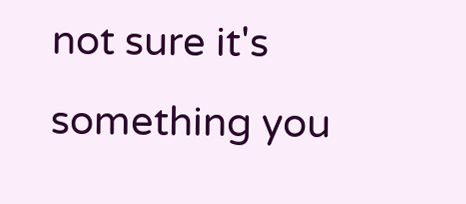not sure it's something you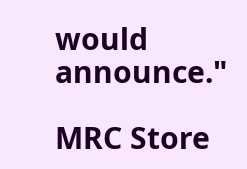would announce."

MRC Store